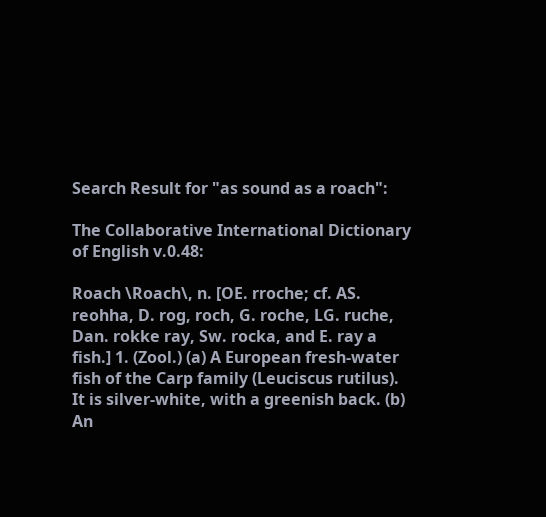Search Result for "as sound as a roach":

The Collaborative International Dictionary of English v.0.48:

Roach \Roach\, n. [OE. rroche; cf. AS. reohha, D. rog, roch, G. roche, LG. ruche, Dan. rokke ray, Sw. rocka, and E. ray a fish.] 1. (Zool.) (a) A European fresh-water fish of the Carp family (Leuciscus rutilus). It is silver-white, with a greenish back. (b) An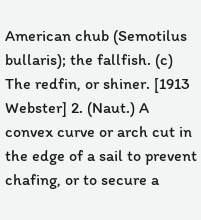American chub (Semotilus bullaris); the fallfish. (c) The redfin, or shiner. [1913 Webster] 2. (Naut.) A convex curve or arch cut in the edge of a sail to prevent chafing, or to secure a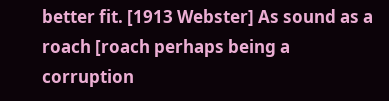better fit. [1913 Webster] As sound as a roach [roach perhaps being a corruption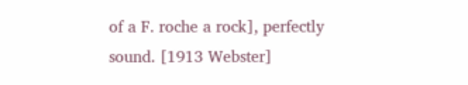of a F. roche a rock], perfectly sound. [1913 Webster]